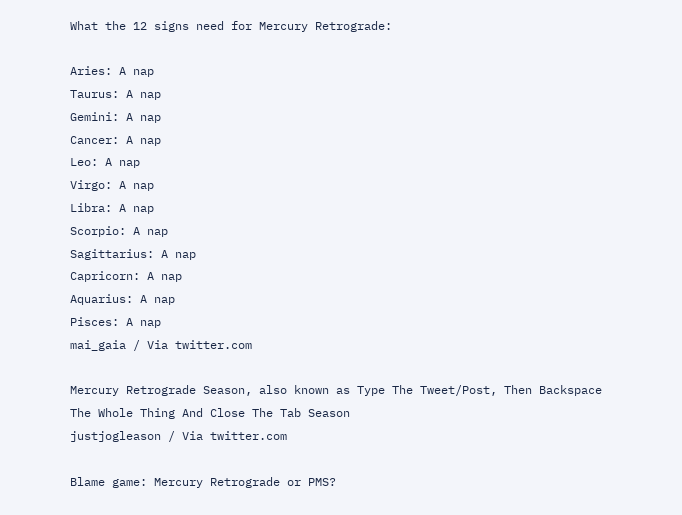What the 12 signs need for Mercury Retrograde:

Aries: A nap
Taurus: A nap
Gemini: A nap
Cancer: A nap
Leo: A nap
Virgo: A nap
Libra: A nap
Scorpio: A nap
Sagittarius: A nap
Capricorn: A nap
Aquarius: A nap
Pisces: A nap
mai_gaia / Via twitter.com

Mercury Retrograde Season, also known as Type The Tweet/Post, Then Backspace The Whole Thing And Close The Tab Season
justjogleason / Via twitter.com

Blame game: Mercury Retrograde or PMS?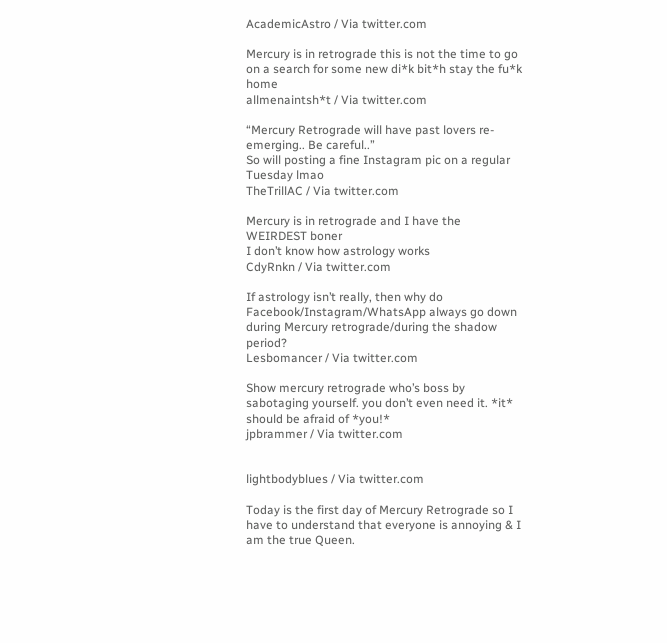AcademicAstro / Via twitter.com

Mercury is in retrograde this is not the time to go on a search for some new di*k bit*h stay the fu*k home
allmenaintsh*t / Via twitter.com

“Mercury Retrograde will have past lovers re-emerging.. Be careful..”
So will posting a fine Instagram pic on a regular Tuesday lmao
TheTrillAC / Via twitter.com

Mercury is in retrograde and I have the WEIRDEST boner
I don’t know how astrology works
CdyRnkn / Via twitter.com

If astrology isn’t really, then why do Facebook/Instagram/WhatsApp always go down during Mercury retrograde/during the shadow period?
Lesbomancer / Via twitter.com

Show mercury retrograde who’s boss by sabotaging yourself. you don’t even need it. *it* should be afraid of *you!*
jpbrammer / Via twitter.com


lightbodyblues / Via twitter.com

Today is the first day of Mercury Retrograde so I have to understand that everyone is annoying & I am the true Queen.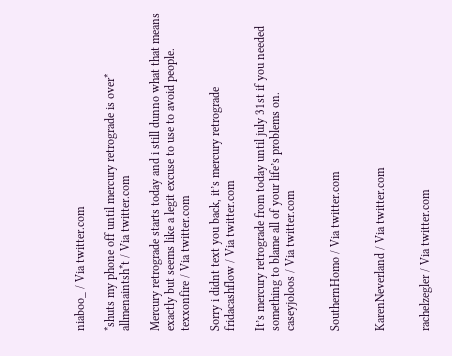niaboo_ / Via twitter.com

*shuts my phone off until mercury retrograde is over*
allmenaintsh*t / Via twitter.com

Mercury retrograde starts today and i still dunno what that means exactly but seems like a legit excuse to use to avoid people.
texxonfire / Via twitter.com

Sorry i didnt text you back, it’s mercury retrograde
fridacashflow / Via twitter.com

It’s mercury retrograde from today until july 31st if you needed something to blame all of your life’s problems on.
caseyjoloos / Via twitter.com


SouthernHomo / Via twitter.com


KarenNeverland / Via twitter.com


rachelzegler / Via twitter.com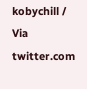kobychill / Via twitter.com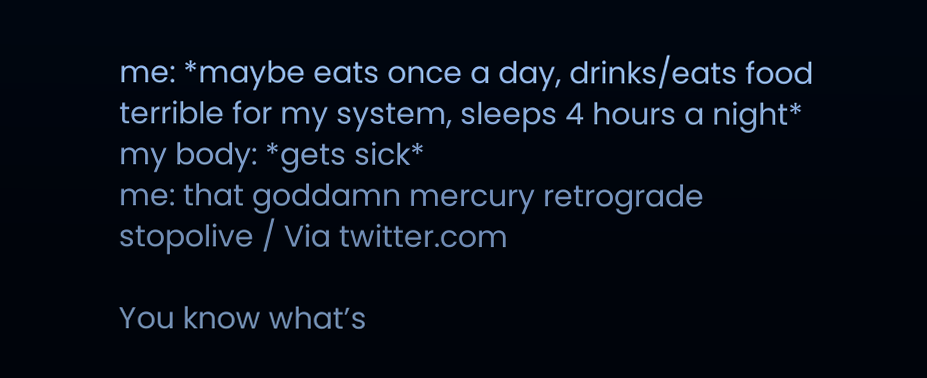me: *maybe eats once a day, drinks/eats food terrible for my system, sleeps 4 hours a night*
my body: *gets sick*
me: that goddamn mercury retrograde
stopolive / Via twitter.com

You know what’s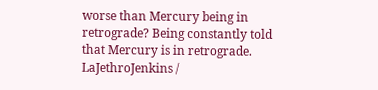worse than Mercury being in retrograde? Being constantly told that Mercury is in retrograde.
LaJethroJenkins /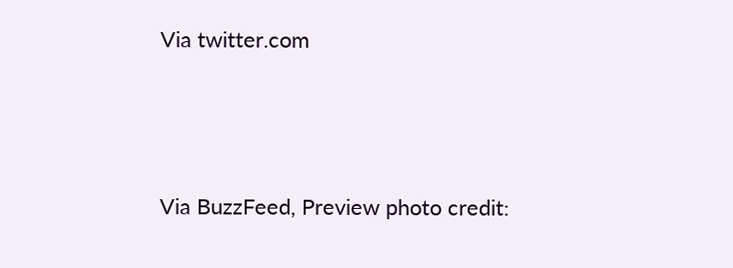Via twitter.com



Via BuzzFeed, Preview photo credit: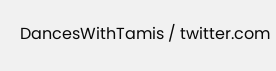DancesWithTamis / twitter.com